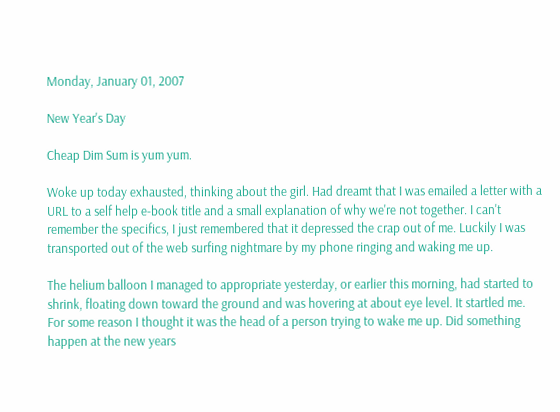Monday, January 01, 2007

New Year's Day

Cheap Dim Sum is yum yum.

Woke up today exhausted, thinking about the girl. Had dreamt that I was emailed a letter with a URL to a self help e-book title and a small explanation of why we're not together. I can't remember the specifics, I just remembered that it depressed the crap out of me. Luckily I was transported out of the web surfing nightmare by my phone ringing and waking me up.

The helium balloon I managed to appropriate yesterday, or earlier this morning, had started to shrink, floating down toward the ground and was hovering at about eye level. It startled me. For some reason I thought it was the head of a person trying to wake me up. Did something happen at the new years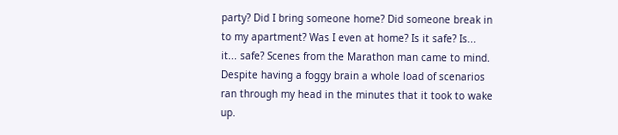party? Did I bring someone home? Did someone break in to my apartment? Was I even at home? Is it safe? Is... it... safe? Scenes from the Marathon man came to mind. Despite having a foggy brain a whole load of scenarios ran through my head in the minutes that it took to wake up.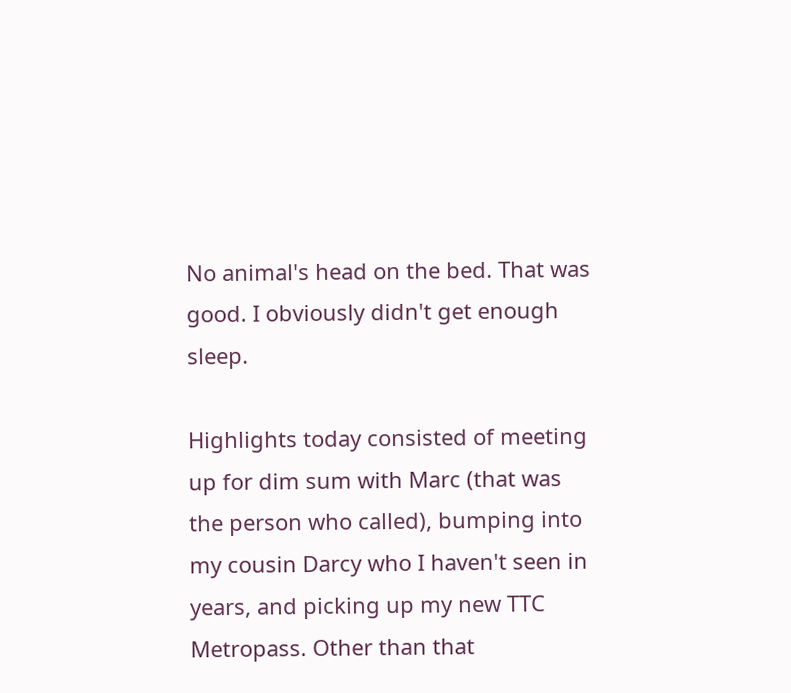No animal's head on the bed. That was good. I obviously didn't get enough sleep.

Highlights today consisted of meeting up for dim sum with Marc (that was the person who called), bumping into my cousin Darcy who I haven't seen in years, and picking up my new TTC Metropass. Other than that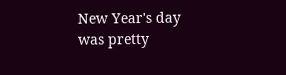New Year's day was pretty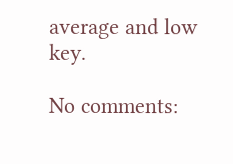average and low key.

No comments: